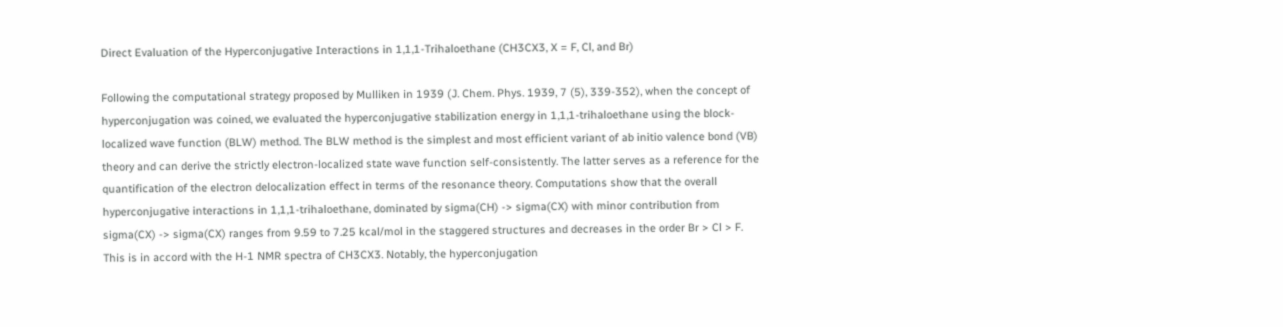Direct Evaluation of the Hyperconjugative Interactions in 1,1,1-Trihaloethane (CH3CX3, X = F, Cl, and Br)

Following the computational strategy proposed by Mulliken in 1939 (J. Chem. Phys. 1939, 7 (5), 339-352), when the concept of hyperconjugation was coined, we evaluated the hyperconjugative stabilization energy in 1,1,1-trihaloethane using the block-localized wave function (BLW) method. The BLW method is the simplest and most efficient variant of ab initio valence bond (VB) theory and can derive the strictly electron-localized state wave function self-consistently. The latter serves as a reference for the quantification of the electron delocalization effect in terms of the resonance theory. Computations show that the overall hyperconjugative interactions in 1,1,1-trihaloethane, dominated by sigma(CH) -> sigma(CX) with minor contribution from sigma(CX) -> sigma(CX) ranges from 9.59 to 7.25 kcal/mol in the staggered structures and decreases in the order Br > Cl > F. This is in accord with the H-1 NMR spectra of CH3CX3. Notably, the hyperconjugation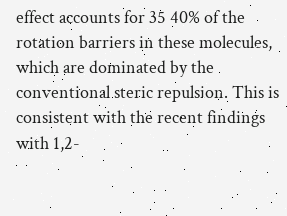effect accounts for 35 40% of the rotation barriers in these molecules, which are dominated by the conventional steric repulsion. This is consistent with the recent findings with 1,2-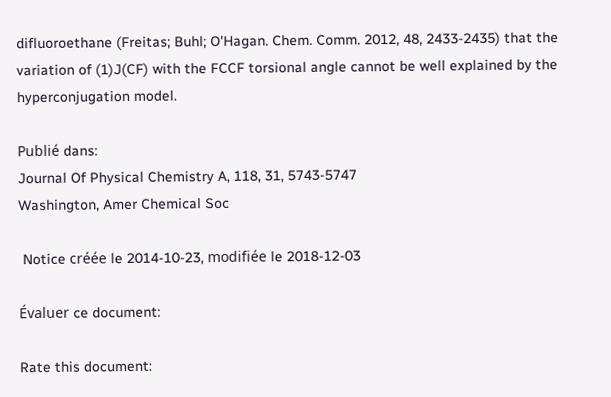difluoroethane (Freitas; Buhl; O'Hagan. Chem. Comm. 2012, 48, 2433-2435) that the variation of (1)J(CF) with the FCCF torsional angle cannot be well explained by the hyperconjugation model.

Publié dans:
Journal Of Physical Chemistry A, 118, 31, 5743-5747
Washington, Amer Chemical Soc

 Notice créée le 2014-10-23, modifiée le 2018-12-03

Évaluer ce document:

Rate this document: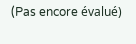(Pas encore évalué)